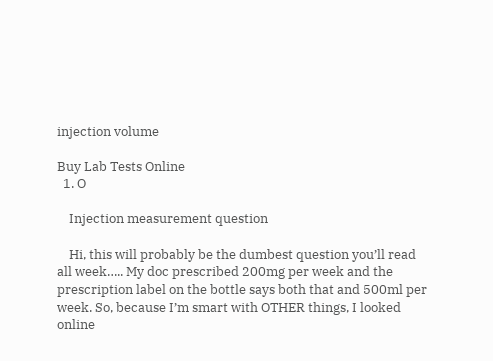injection volume

Buy Lab Tests Online
  1. O

    Injection measurement question

    Hi, this will probably be the dumbest question you’ll read all week….. My doc prescribed 200mg per week and the prescription label on the bottle says both that and 500ml per week. So, because I’m smart with OTHER things, I looked online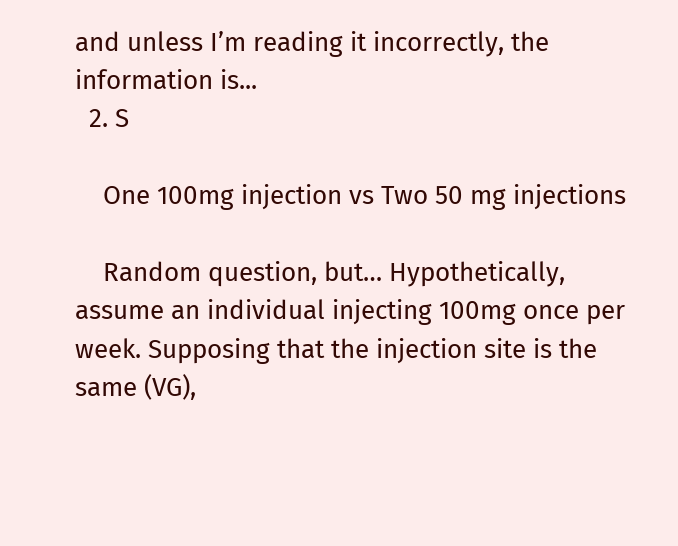and unless I’m reading it incorrectly, the information is...
  2. S

    One 100mg injection vs Two 50 mg injections

    Random question, but… Hypothetically, assume an individual injecting 100mg once per week. Supposing that the injection site is the same (VG),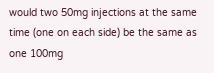would two 50mg injections at the same time (one on each side) be the same as one 100mg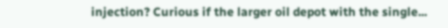injection? Curious if the larger oil depot with the single...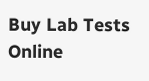Buy Lab Tests Online